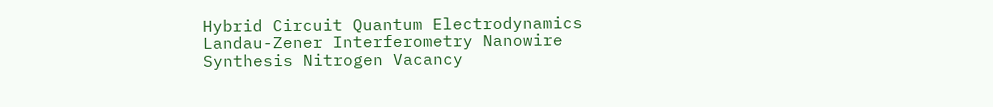Hybrid Circuit Quantum Electrodynamics Landau-Zener Interferometry Nanowire Synthesis Nitrogen Vacancy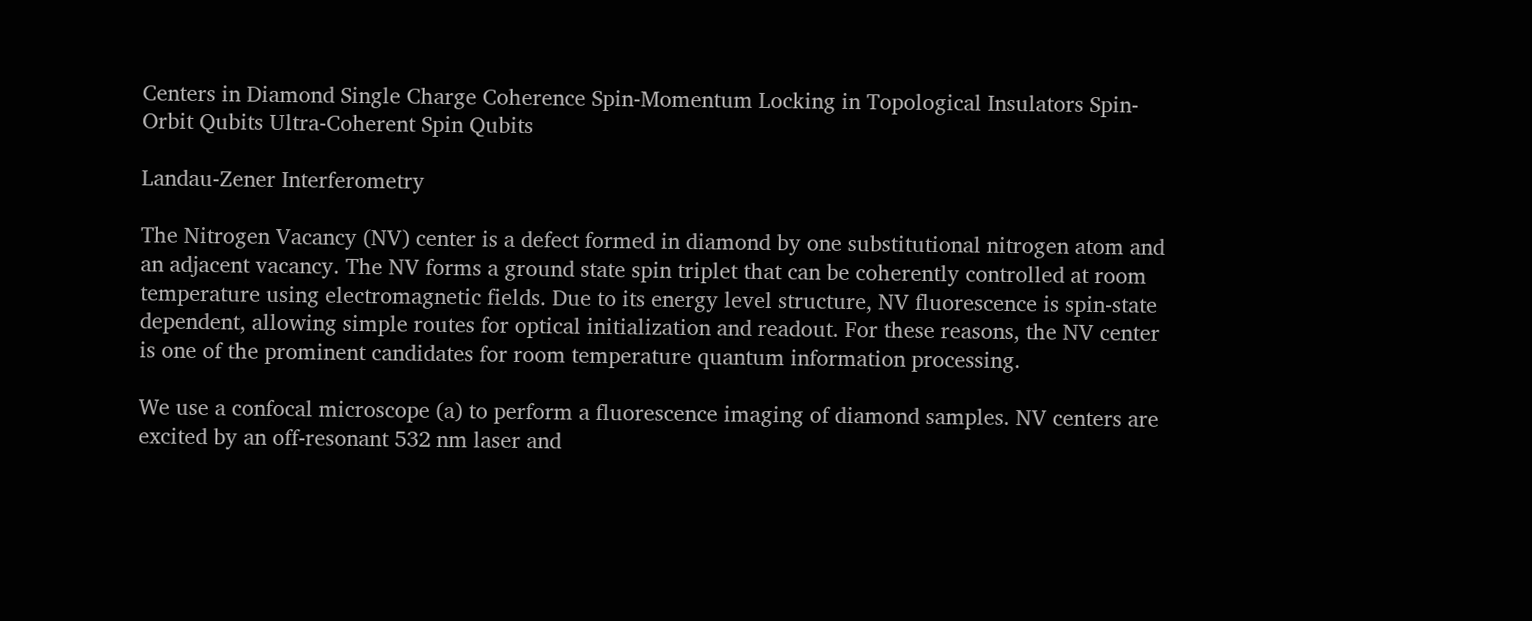Centers in Diamond Single Charge Coherence Spin-Momentum Locking in Topological Insulators Spin-Orbit Qubits Ultra-Coherent Spin Qubits

Landau-Zener Interferometry

The Nitrogen Vacancy (NV) center is a defect formed in diamond by one substitutional nitrogen atom and an adjacent vacancy. The NV forms a ground state spin triplet that can be coherently controlled at room temperature using electromagnetic fields. Due to its energy level structure, NV fluorescence is spin-state dependent, allowing simple routes for optical initialization and readout. For these reasons, the NV center is one of the prominent candidates for room temperature quantum information processing.

We use a confocal microscope (a) to perform a fluorescence imaging of diamond samples. NV centers are excited by an off-resonant 532 nm laser and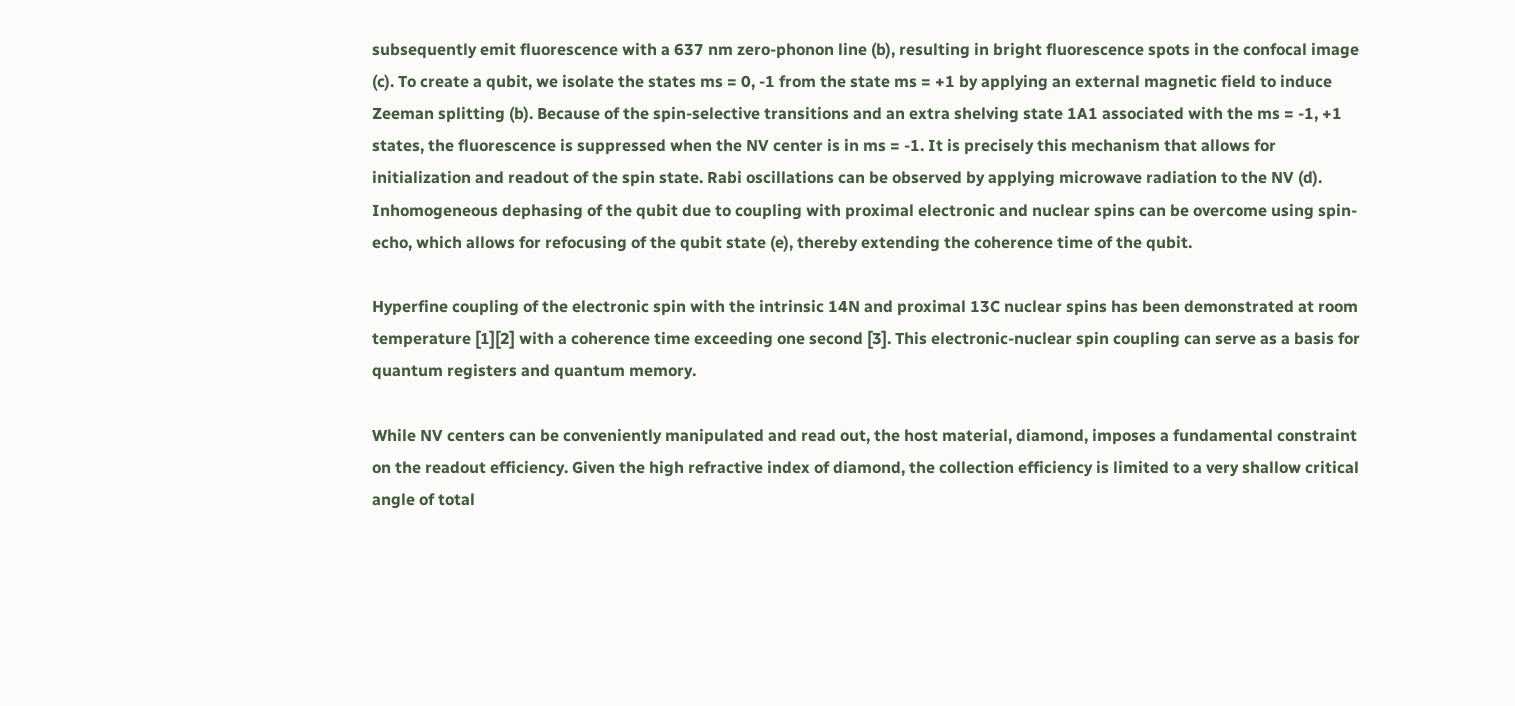subsequently emit fluorescence with a 637 nm zero-phonon line (b), resulting in bright fluorescence spots in the confocal image (c). To create a qubit, we isolate the states ms = 0, -1 from the state ms = +1 by applying an external magnetic field to induce Zeeman splitting (b). Because of the spin-selective transitions and an extra shelving state 1A1 associated with the ms = -1, +1 states, the fluorescence is suppressed when the NV center is in ms = -1. It is precisely this mechanism that allows for initialization and readout of the spin state. Rabi oscillations can be observed by applying microwave radiation to the NV (d). Inhomogeneous dephasing of the qubit due to coupling with proximal electronic and nuclear spins can be overcome using spin-echo, which allows for refocusing of the qubit state (e), thereby extending the coherence time of the qubit.

Hyperfine coupling of the electronic spin with the intrinsic 14N and proximal 13C nuclear spins has been demonstrated at room temperature [1][2] with a coherence time exceeding one second [3]. This electronic-nuclear spin coupling can serve as a basis for quantum registers and quantum memory.

While NV centers can be conveniently manipulated and read out, the host material, diamond, imposes a fundamental constraint on the readout efficiency. Given the high refractive index of diamond, the collection efficiency is limited to a very shallow critical angle of total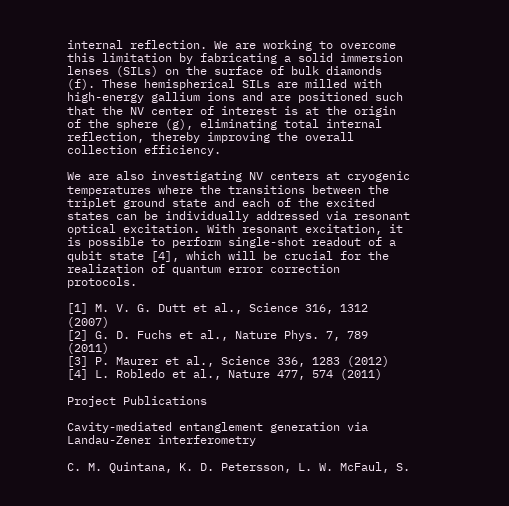internal reflection. We are working to overcome this limitation by fabricating a solid immersion lenses (SILs) on the surface of bulk diamonds (f). These hemispherical SILs are milled with high-energy gallium ions and are positioned such that the NV center of interest is at the origin of the sphere (g), eliminating total internal reflection, thereby improving the overall collection efficiency.

We are also investigating NV centers at cryogenic temperatures where the transitions between the triplet ground state and each of the excited states can be individually addressed via resonant optical excitation. With resonant excitation, it is possible to perform single-shot readout of a qubit state [4], which will be crucial for the realization of quantum error correction protocols.

[1] M. V. G. Dutt et al., Science 316, 1312 (2007)
[2] G. D. Fuchs et al., Nature Phys. 7, 789 (2011)
[3] P. Maurer et al., Science 336, 1283 (2012)
[4] L. Robledo et al., Nature 477, 574 (2011)

Project Publications

Cavity-mediated entanglement generation via Landau-Zener interferometry

C. M. Quintana, K. D. Petersson, L. W. McFaul, S.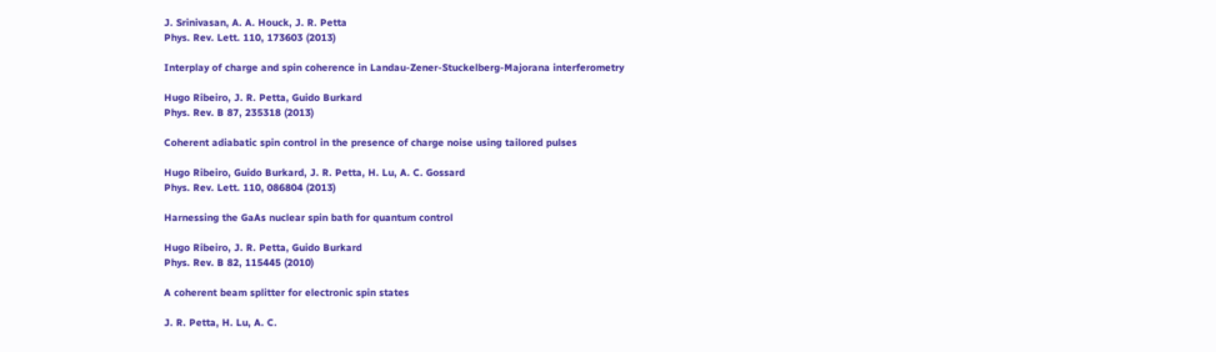J. Srinivasan, A. A. Houck, J. R. Petta
Phys. Rev. Lett. 110, 173603 (2013)

Interplay of charge and spin coherence in Landau-Zener-Stuckelberg-Majorana interferometry

Hugo Ribeiro, J. R. Petta, Guido Burkard
Phys. Rev. B 87, 235318 (2013)

Coherent adiabatic spin control in the presence of charge noise using tailored pulses

Hugo Ribeiro, Guido Burkard, J. R. Petta, H. Lu, A. C. Gossard
Phys. Rev. Lett. 110, 086804 (2013)

Harnessing the GaAs nuclear spin bath for quantum control

Hugo Ribeiro, J. R. Petta, Guido Burkard
Phys. Rev. B 82, 115445 (2010)

A coherent beam splitter for electronic spin states

J. R. Petta, H. Lu, A. C.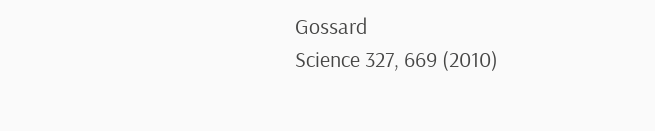Gossard
Science 327, 669 (2010)